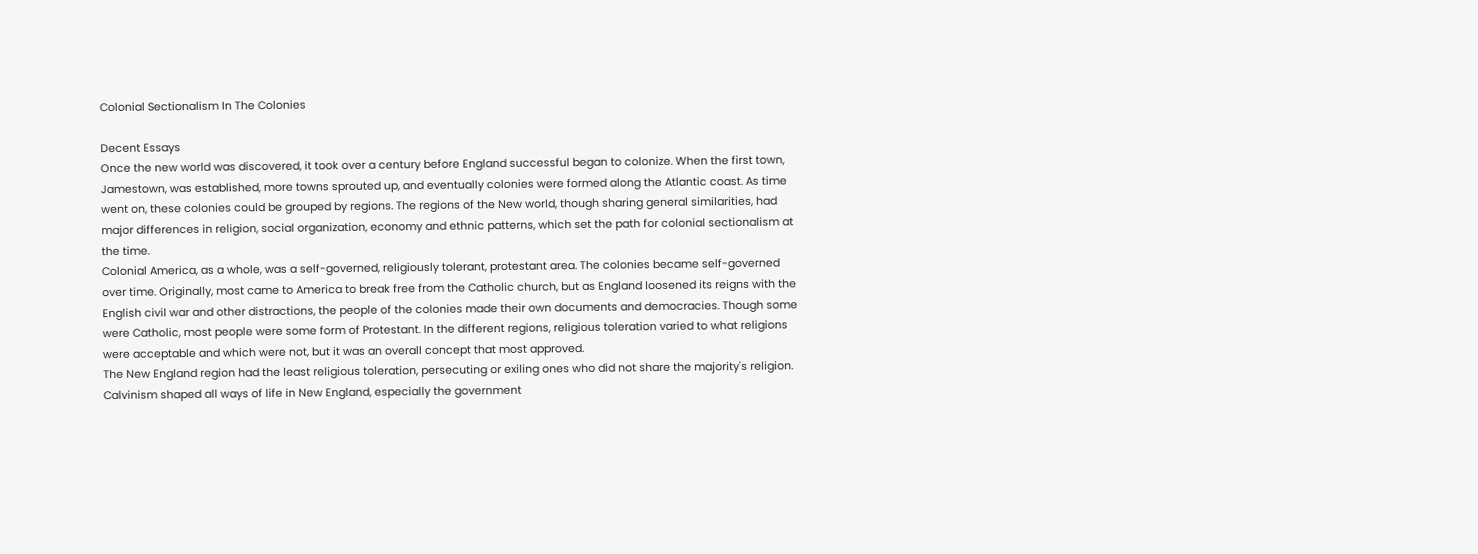Colonial Sectionalism In The Colonies

Decent Essays
Once the new world was discovered, it took over a century before England successful began to colonize. When the first town, Jamestown, was established, more towns sprouted up, and eventually colonies were formed along the Atlantic coast. As time went on, these colonies could be grouped by regions. The regions of the New world, though sharing general similarities, had major differences in religion, social organization, economy and ethnic patterns, which set the path for colonial sectionalism at the time.
Colonial America, as a whole, was a self-governed, religiously tolerant, protestant area. The colonies became self-governed over time. Originally, most came to America to break free from the Catholic church, but as England loosened its reigns with the English civil war and other distractions, the people of the colonies made their own documents and democracies. Though some were Catholic, most people were some form of Protestant. In the different regions, religious toleration varied to what religions were acceptable and which were not, but it was an overall concept that most approved.
The New England region had the least religious toleration, persecuting or exiling ones who did not share the majority's religion. Calvinism shaped all ways of life in New England, especially the government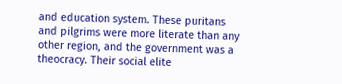and education system. These puritans and pilgrims were more literate than any other region, and the government was a theocracy. Their social elite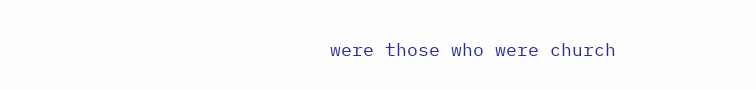were those who were church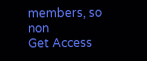members, so non
Get Access